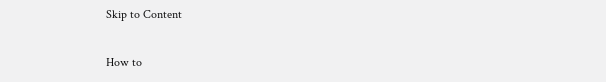Skip to Content

How to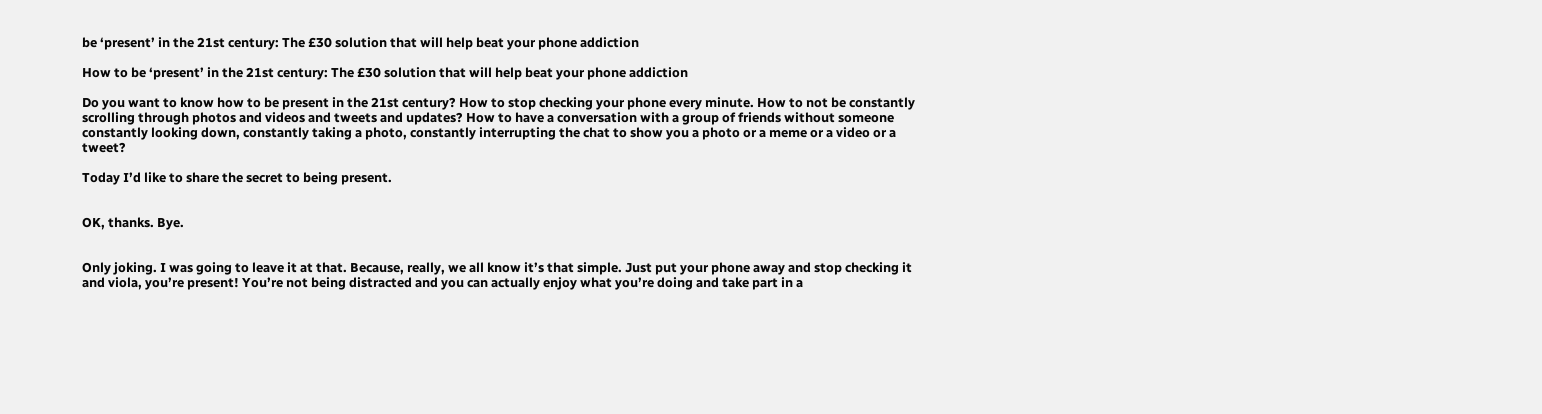be ‘present’ in the 21st century: The £30 solution that will help beat your phone addiction

How to be ‘present’ in the 21st century: The £30 solution that will help beat your phone addiction

Do you want to know how to be present in the 21st century? How to stop checking your phone every minute. How to not be constantly scrolling through photos and videos and tweets and updates? How to have a conversation with a group of friends without someone constantly looking down, constantly taking a photo, constantly interrupting the chat to show you a photo or a meme or a video or a tweet?

Today I’d like to share the secret to being present.


OK, thanks. Bye.


Only joking. I was going to leave it at that. Because, really, we all know it’s that simple. Just put your phone away and stop checking it and viola, you’re present! You’re not being distracted and you can actually enjoy what you’re doing and take part in a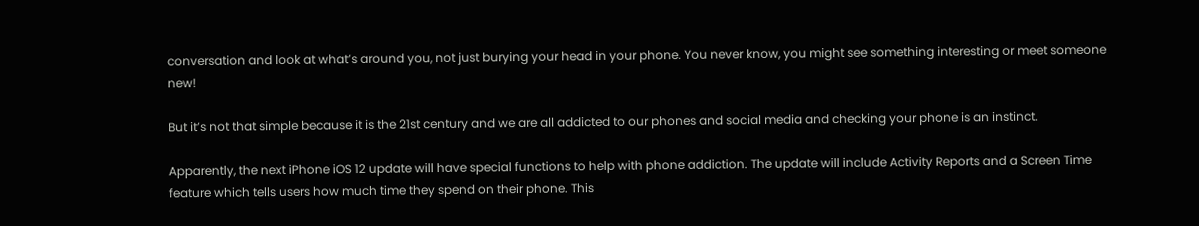conversation and look at what’s around you, not just burying your head in your phone. You never know, you might see something interesting or meet someone new!

But it’s not that simple because it is the 21st century and we are all addicted to our phones and social media and checking your phone is an instinct.

Apparently, the next iPhone iOS 12 update will have special functions to help with phone addiction. The update will include Activity Reports and a Screen Time feature which tells users how much time they spend on their phone. This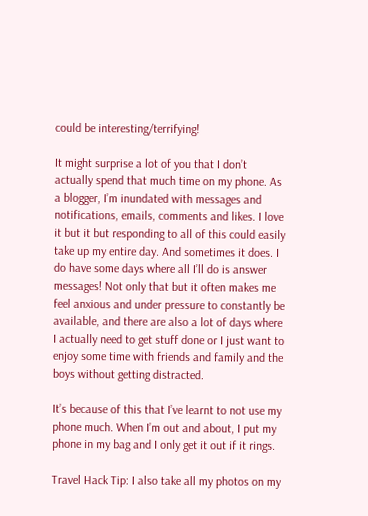could be interesting/terrifying!

It might surprise a lot of you that I don’t actually spend that much time on my phone. As a blogger, I’m inundated with messages and notifications, emails, comments and likes. I love it but it but responding to all of this could easily take up my entire day. And sometimes it does. I do have some days where all I’ll do is answer messages! Not only that but it often makes me feel anxious and under pressure to constantly be available, and there are also a lot of days where I actually need to get stuff done or I just want to enjoy some time with friends and family and the boys without getting distracted.

It’s because of this that I’ve learnt to not use my phone much. When I’m out and about, I put my phone in my bag and I only get it out if it rings.

Travel Hack Tip: I also take all my photos on my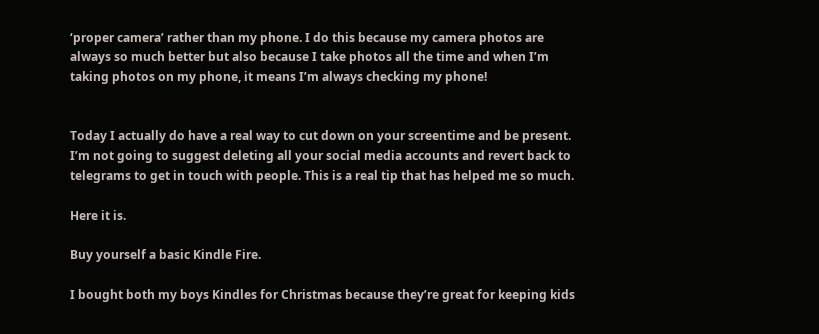‘proper camera’ rather than my phone. I do this because my camera photos are always so much better but also because I take photos all the time and when I’m taking photos on my phone, it means I’m always checking my phone!


Today I actually do have a real way to cut down on your screentime and be present. I’m not going to suggest deleting all your social media accounts and revert back to telegrams to get in touch with people. This is a real tip that has helped me so much.

Here it is.

Buy yourself a basic Kindle Fire.

I bought both my boys Kindles for Christmas because they’re great for keeping kids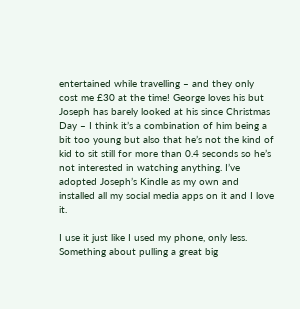entertained while travelling – and they only cost me £30 at the time! George loves his but Joseph has barely looked at his since Christmas Day – I think it’s a combination of him being a bit too young but also that he’s not the kind of kid to sit still for more than 0.4 seconds so he’s not interested in watching anything. I’ve adopted Joseph’s Kindle as my own and installed all my social media apps on it and I love it.

I use it just like I used my phone, only less. Something about pulling a great big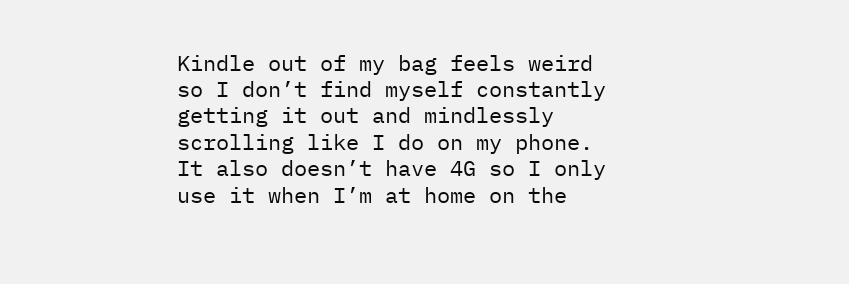Kindle out of my bag feels weird so I don’t find myself constantly getting it out and mindlessly scrolling like I do on my phone. It also doesn’t have 4G so I only use it when I’m at home on the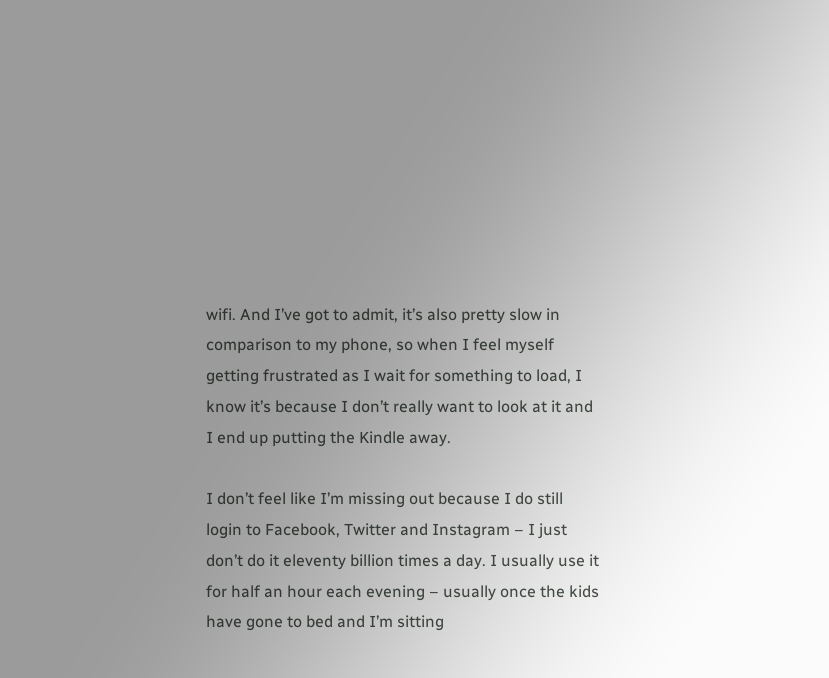wifi. And I’ve got to admit, it’s also pretty slow in comparison to my phone, so when I feel myself getting frustrated as I wait for something to load, I know it’s because I don’t really want to look at it and I end up putting the Kindle away.

I don’t feel like I’m missing out because I do still login to Facebook, Twitter and Instagram – I just don’t do it eleventy billion times a day. I usually use it for half an hour each evening – usually once the kids have gone to bed and I’m sitting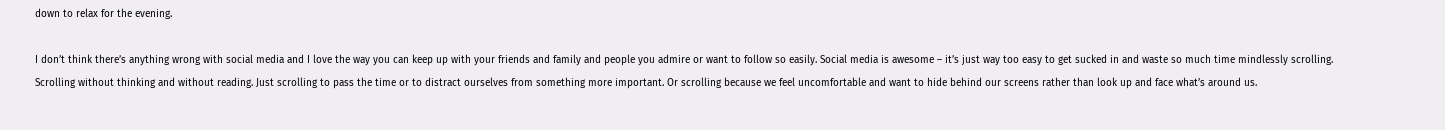down to relax for the evening.

I don’t think there’s anything wrong with social media and I love the way you can keep up with your friends and family and people you admire or want to follow so easily. Social media is awesome – it’s just way too easy to get sucked in and waste so much time mindlessly scrolling. Scrolling without thinking and without reading. Just scrolling to pass the time or to distract ourselves from something more important. Or scrolling because we feel uncomfortable and want to hide behind our screens rather than look up and face what’s around us.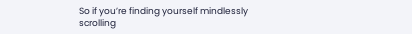So if you’re finding yourself mindlessly scrolling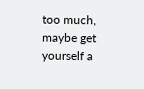too much, maybe get yourself a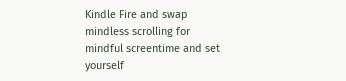Kindle Fire and swap mindless scrolling for mindful screentime and set yourself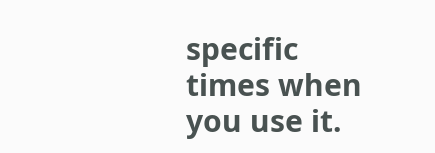specific times when you use it.